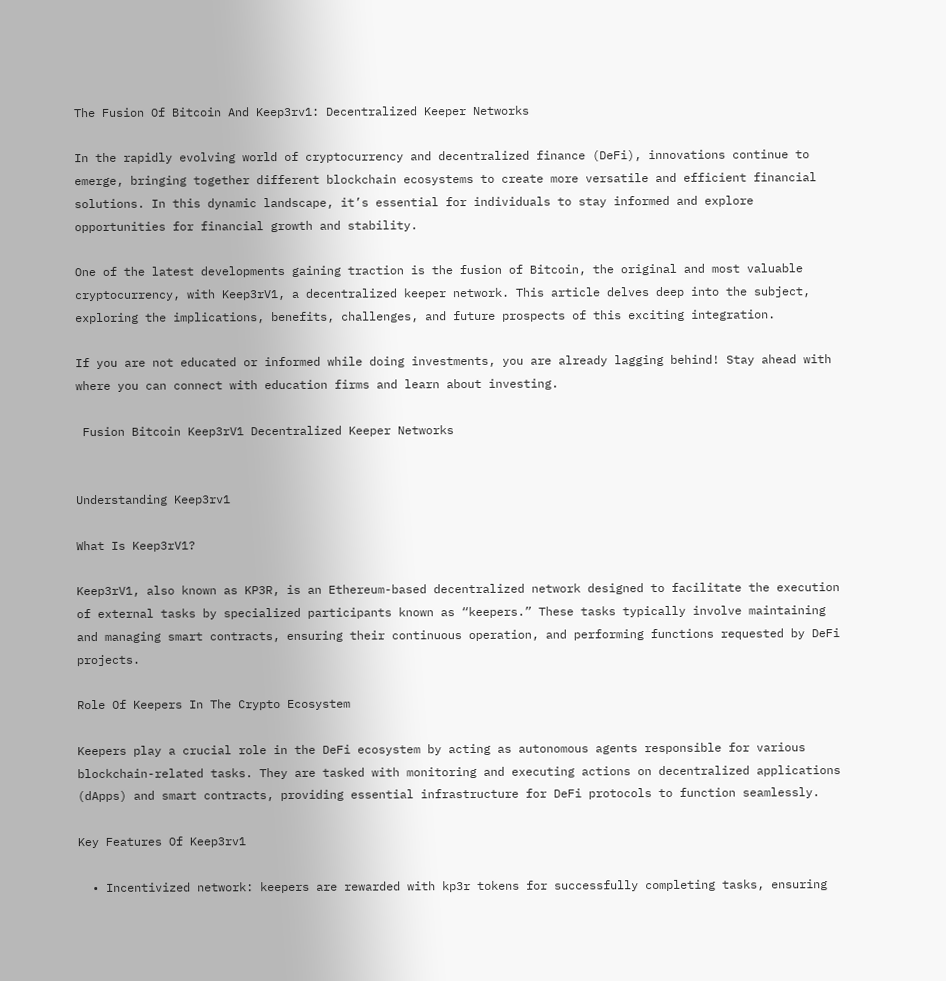The Fusion Of Bitcoin And Keep3rv1: Decentralized Keeper Networks

In the rapidly evolving world of cryptocurrency and decentralized finance (DeFi), innovations continue to emerge, bringing together different blockchain ecosystems to create more versatile and efficient financial solutions. In this dynamic landscape, it’s essential for individuals to stay informed and explore opportunities for financial growth and stability.

One of the latest developments gaining traction is the fusion of Bitcoin, the original and most valuable cryptocurrency, with Keep3rV1, a decentralized keeper network. This article delves deep into the subject, exploring the implications, benefits, challenges, and future prospects of this exciting integration.

If you are not educated or informed while doing investments, you are already lagging behind! Stay ahead with where you can connect with education firms and learn about investing.

 Fusion Bitcoin Keep3rV1 Decentralized Keeper Networks


Understanding Keep3rv1

What Is Keep3rV1?

Keep3rV1, also known as KP3R, is an Ethereum-based decentralized network designed to facilitate the execution of external tasks by specialized participants known as “keepers.” These tasks typically involve maintaining and managing smart contracts, ensuring their continuous operation, and performing functions requested by DeFi projects.

Role Of Keepers In The Crypto Ecosystem

Keepers play a crucial role in the DeFi ecosystem by acting as autonomous agents responsible for various blockchain-related tasks. They are tasked with monitoring and executing actions on decentralized applications (dApps) and smart contracts, providing essential infrastructure for DeFi protocols to function seamlessly.

Key Features Of Keep3rv1

  • Incentivized network: keepers are rewarded with kp3r tokens for successfully completing tasks, ensuring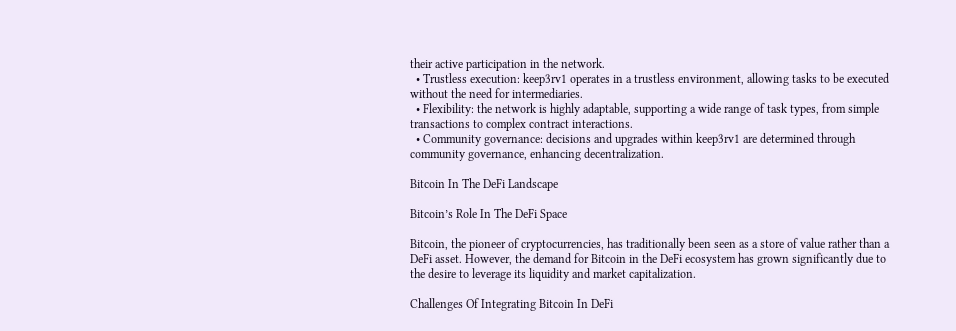their active participation in the network.
  • Trustless execution: keep3rv1 operates in a trustless environment, allowing tasks to be executed without the need for intermediaries.
  • Flexibility: the network is highly adaptable, supporting a wide range of task types, from simple transactions to complex contract interactions.
  • Community governance: decisions and upgrades within keep3rv1 are determined through community governance, enhancing decentralization.

Bitcoin In The DeFi Landscape

Bitcoin’s Role In The DeFi Space

Bitcoin, the pioneer of cryptocurrencies, has traditionally been seen as a store of value rather than a DeFi asset. However, the demand for Bitcoin in the DeFi ecosystem has grown significantly due to the desire to leverage its liquidity and market capitalization.

Challenges Of Integrating Bitcoin In DeFi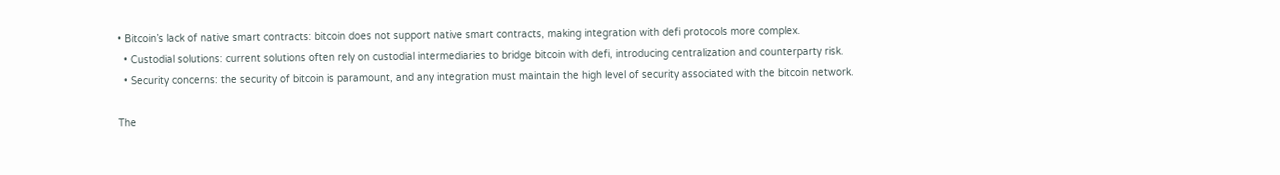• Bitcoin’s lack of native smart contracts: bitcoin does not support native smart contracts, making integration with defi protocols more complex.
  • Custodial solutions: current solutions often rely on custodial intermediaries to bridge bitcoin with defi, introducing centralization and counterparty risk.
  • Security concerns: the security of bitcoin is paramount, and any integration must maintain the high level of security associated with the bitcoin network.

The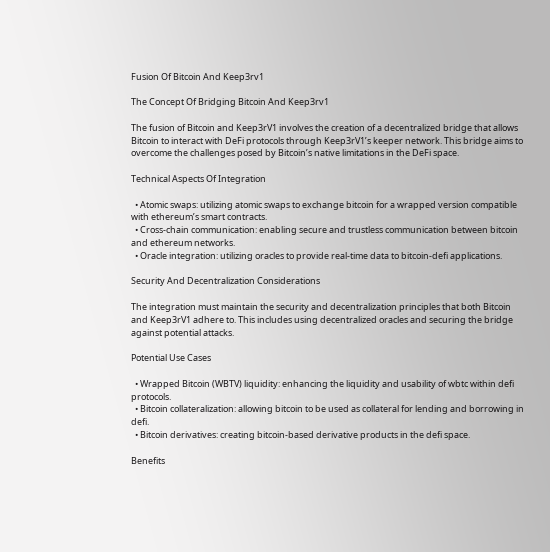Fusion Of Bitcoin And Keep3rv1

The Concept Of Bridging Bitcoin And Keep3rv1

The fusion of Bitcoin and Keep3rV1 involves the creation of a decentralized bridge that allows Bitcoin to interact with DeFi protocols through Keep3rV1’s keeper network. This bridge aims to overcome the challenges posed by Bitcoin’s native limitations in the DeFi space.

Technical Aspects Of Integration

  • Atomic swaps: utilizing atomic swaps to exchange bitcoin for a wrapped version compatible with ethereum’s smart contracts.
  • Cross-chain communication: enabling secure and trustless communication between bitcoin and ethereum networks.
  • Oracle integration: utilizing oracles to provide real-time data to bitcoin-defi applications.

Security And Decentralization Considerations

The integration must maintain the security and decentralization principles that both Bitcoin and Keep3rV1 adhere to. This includes using decentralized oracles and securing the bridge against potential attacks.

Potential Use Cases

  • Wrapped Bitcoin (WBTV) liquidity: enhancing the liquidity and usability of wbtc within defi protocols.
  • Bitcoin collateralization: allowing bitcoin to be used as collateral for lending and borrowing in defi.
  • Bitcoin derivatives: creating bitcoin-based derivative products in the defi space.

Benefits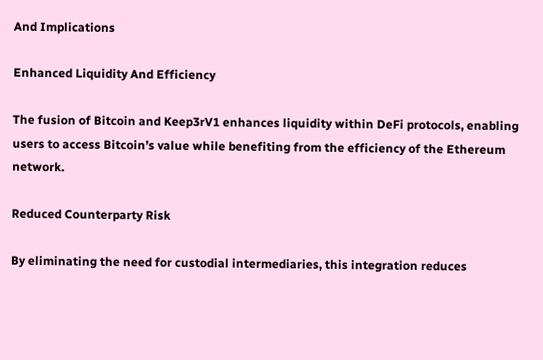And Implications

Enhanced Liquidity And Efficiency

The fusion of Bitcoin and Keep3rV1 enhances liquidity within DeFi protocols, enabling users to access Bitcoin’s value while benefiting from the efficiency of the Ethereum network.

Reduced Counterparty Risk

By eliminating the need for custodial intermediaries, this integration reduces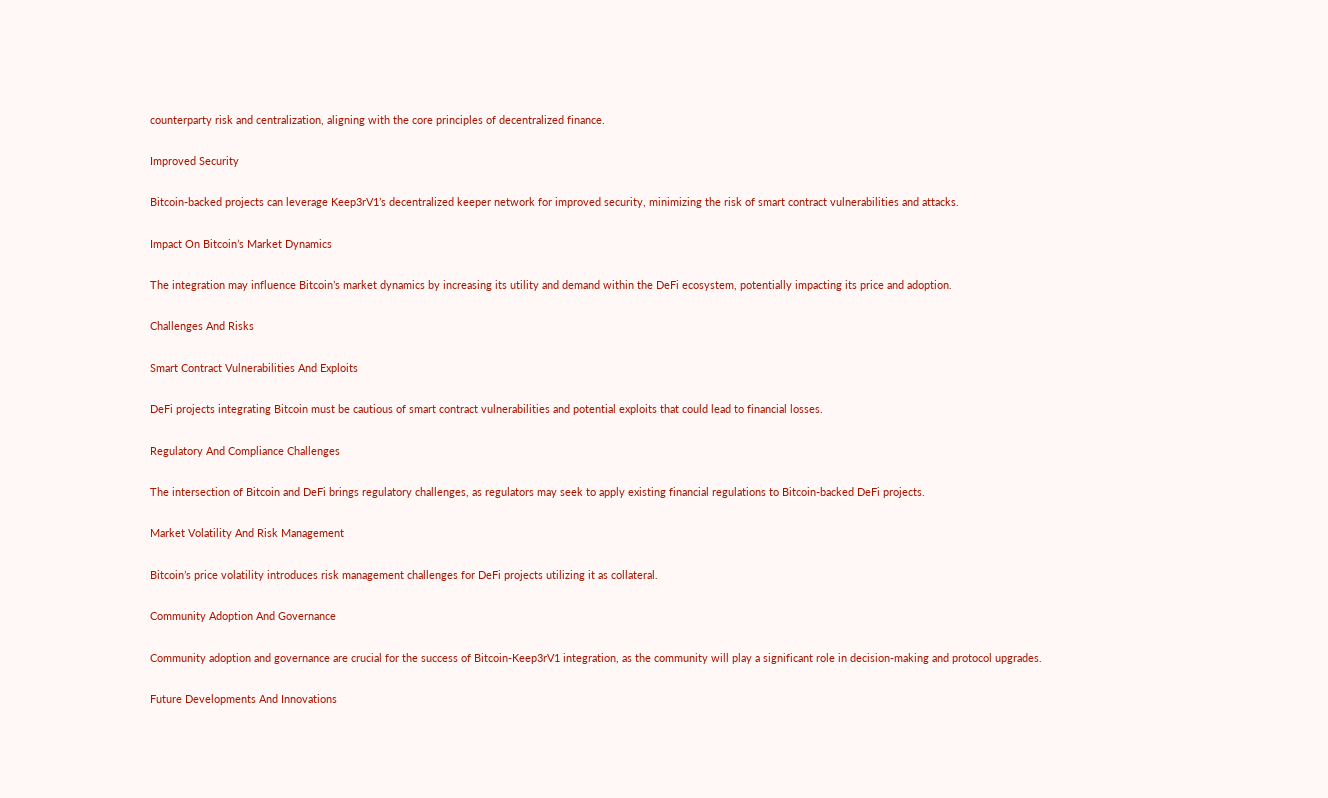counterparty risk and centralization, aligning with the core principles of decentralized finance.

Improved Security

Bitcoin-backed projects can leverage Keep3rV1’s decentralized keeper network for improved security, minimizing the risk of smart contract vulnerabilities and attacks.

Impact On Bitcoin’s Market Dynamics

The integration may influence Bitcoin’s market dynamics by increasing its utility and demand within the DeFi ecosystem, potentially impacting its price and adoption.

Challenges And Risks

Smart Contract Vulnerabilities And Exploits

DeFi projects integrating Bitcoin must be cautious of smart contract vulnerabilities and potential exploits that could lead to financial losses.

Regulatory And Compliance Challenges

The intersection of Bitcoin and DeFi brings regulatory challenges, as regulators may seek to apply existing financial regulations to Bitcoin-backed DeFi projects.

Market Volatility And Risk Management

Bitcoin’s price volatility introduces risk management challenges for DeFi projects utilizing it as collateral.

Community Adoption And Governance

Community adoption and governance are crucial for the success of Bitcoin-Keep3rV1 integration, as the community will play a significant role in decision-making and protocol upgrades.

Future Developments And Innovations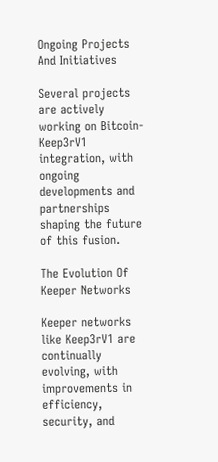Ongoing Projects And Initiatives

Several projects are actively working on Bitcoin-Keep3rV1 integration, with ongoing developments and partnerships shaping the future of this fusion.

The Evolution Of Keeper Networks

Keeper networks like Keep3rV1 are continually evolving, with improvements in efficiency, security, and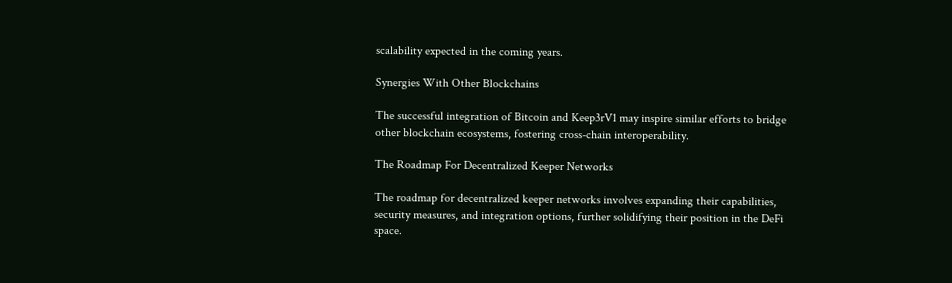scalability expected in the coming years.

Synergies With Other Blockchains

The successful integration of Bitcoin and Keep3rV1 may inspire similar efforts to bridge other blockchain ecosystems, fostering cross-chain interoperability.

The Roadmap For Decentralized Keeper Networks

The roadmap for decentralized keeper networks involves expanding their capabilities, security measures, and integration options, further solidifying their position in the DeFi space.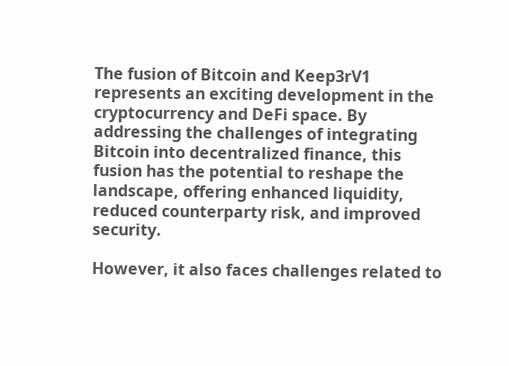The fusion of Bitcoin and Keep3rV1 represents an exciting development in the cryptocurrency and DeFi space. By addressing the challenges of integrating Bitcoin into decentralized finance, this fusion has the potential to reshape the landscape, offering enhanced liquidity, reduced counterparty risk, and improved security.

However, it also faces challenges related to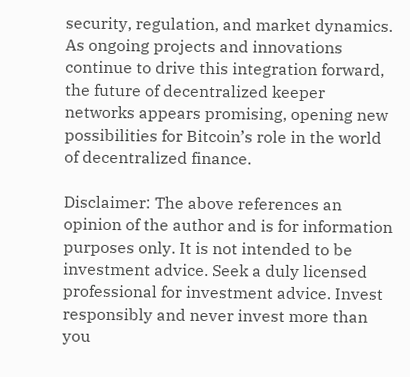security, regulation, and market dynamics. As ongoing projects and innovations continue to drive this integration forward, the future of decentralized keeper networks appears promising, opening new possibilities for Bitcoin’s role in the world of decentralized finance.

Disclaimer: The above references an opinion of the author and is for information purposes only. It is not intended to be investment advice. Seek a duly licensed professional for investment advice. Invest responsibly and never invest more than you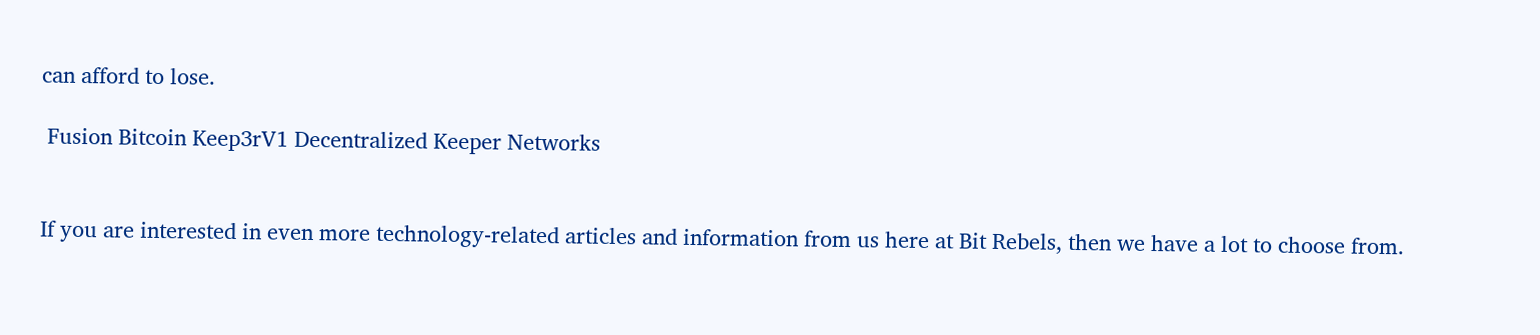can afford to lose.

 Fusion Bitcoin Keep3rV1 Decentralized Keeper Networks


If you are interested in even more technology-related articles and information from us here at Bit Rebels, then we have a lot to choose from.